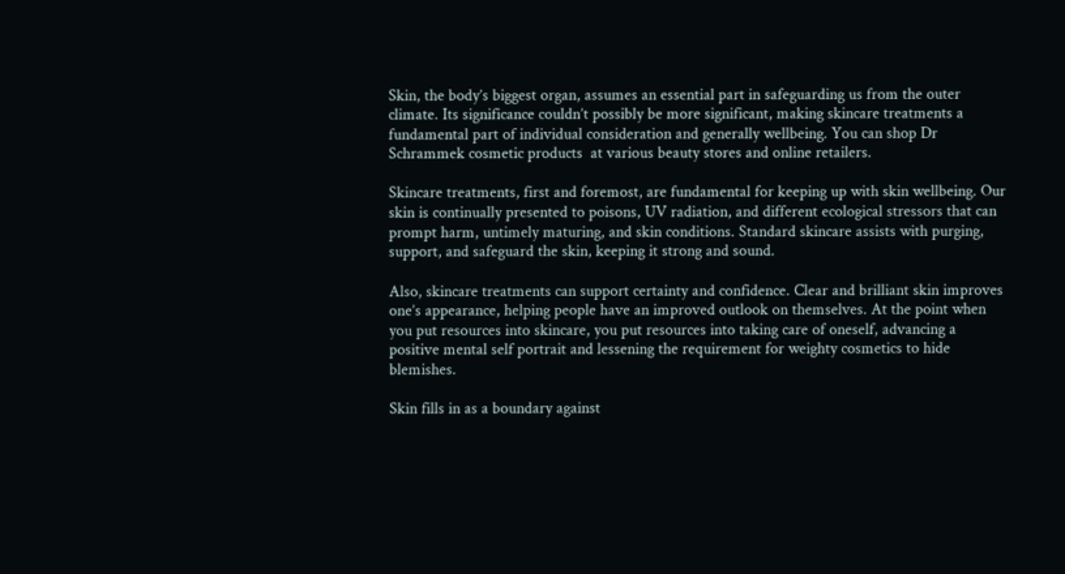Skin, the body’s biggest organ, assumes an essential part in safeguarding us from the outer climate. Its significance couldn’t possibly be more significant, making skincare treatments a fundamental part of individual consideration and generally wellbeing. You can shop Dr Schrammek cosmetic products  at various beauty stores and online retailers.

Skincare treatments, first and foremost, are fundamental for keeping up with skin wellbeing. Our skin is continually presented to poisons, UV radiation, and different ecological stressors that can prompt harm, untimely maturing, and skin conditions. Standard skincare assists with purging, support, and safeguard the skin, keeping it strong and sound.

Also, skincare treatments can support certainty and confidence. Clear and brilliant skin improves one’s appearance, helping people have an improved outlook on themselves. At the point when you put resources into skincare, you put resources into taking care of oneself, advancing a positive mental self portrait and lessening the requirement for weighty cosmetics to hide blemishes.

Skin fills in as a boundary against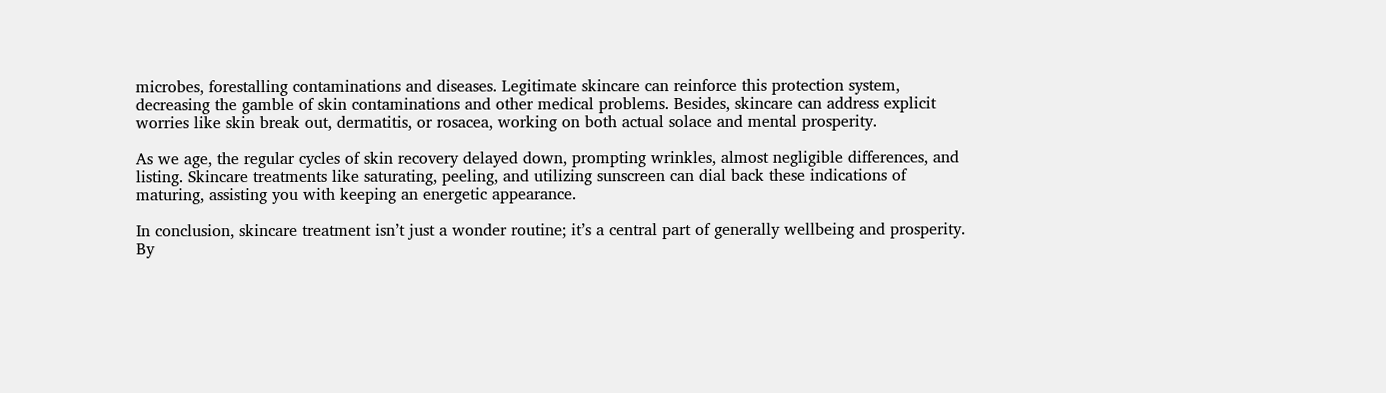microbes, forestalling contaminations and diseases. Legitimate skincare can reinforce this protection system, decreasing the gamble of skin contaminations and other medical problems. Besides, skincare can address explicit worries like skin break out, dermatitis, or rosacea, working on both actual solace and mental prosperity.

As we age, the regular cycles of skin recovery delayed down, prompting wrinkles, almost negligible differences, and listing. Skincare treatments like saturating, peeling, and utilizing sunscreen can dial back these indications of maturing, assisting you with keeping an energetic appearance.

In conclusion, skincare treatment isn’t just a wonder routine; it’s a central part of generally wellbeing and prosperity. By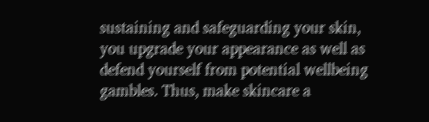sustaining and safeguarding your skin, you upgrade your appearance as well as defend yourself from potential wellbeing gambles. Thus, make skincare a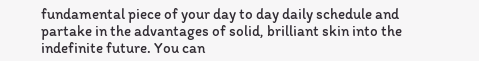fundamental piece of your day to day daily schedule and partake in the advantages of solid, brilliant skin into the indefinite future. You can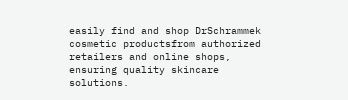easily find and shop DrSchrammek cosmetic productsfrom authorized retailers and online shops, ensuring quality skincare solutions.